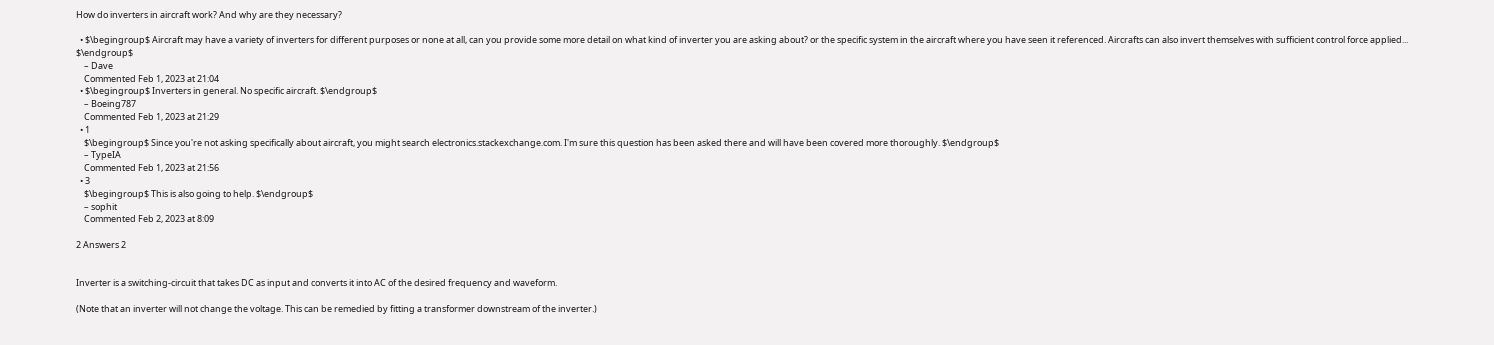How do inverters in aircraft work? And why are they necessary?

  • $\begingroup$ Aircraft may have a variety of inverters for different purposes or none at all, can you provide some more detail on what kind of inverter you are asking about? or the specific system in the aircraft where you have seen it referenced. Aircrafts can also invert themselves with sufficient control force applied... $\endgroup$
    – Dave
    Commented Feb 1, 2023 at 21:04
  • $\begingroup$ Inverters in general. No specific aircraft. $\endgroup$
    – Boeing787
    Commented Feb 1, 2023 at 21:29
  • 1
    $\begingroup$ Since you're not asking specifically about aircraft, you might search electronics.stackexchange.com. I'm sure this question has been asked there and will have been covered more thoroughly. $\endgroup$
    – TypeIA
    Commented Feb 1, 2023 at 21:56
  • 3
    $\begingroup$ This is also going to help. $\endgroup$
    – sophit
    Commented Feb 2, 2023 at 8:09

2 Answers 2


Inverter is a switching-circuit that takes DC as input and converts it into AC of the desired frequency and waveform.

(Note that an inverter will not change the voltage. This can be remedied by fitting a transformer downstream of the inverter.)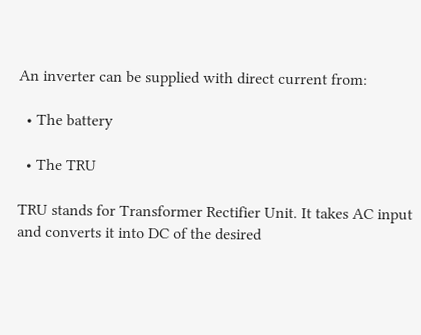An inverter can be supplied with direct current from:

  • The battery

  • The TRU

TRU stands for Transformer Rectifier Unit. It takes AC input and converts it into DC of the desired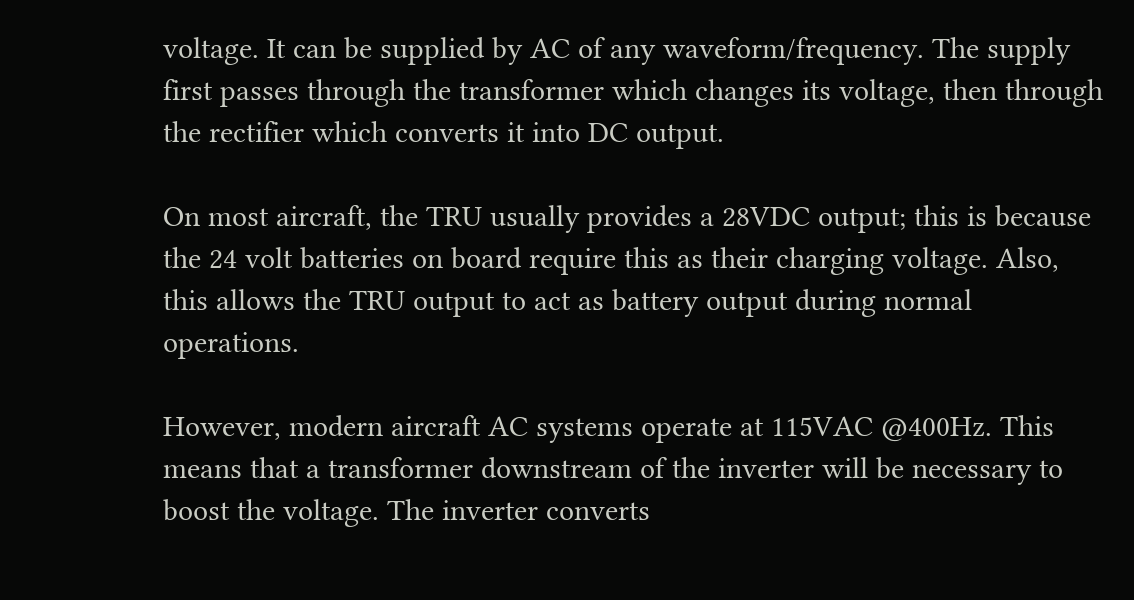voltage. It can be supplied by AC of any waveform/frequency. The supply first passes through the transformer which changes its voltage, then through the rectifier which converts it into DC output.

On most aircraft, the TRU usually provides a 28VDC output; this is because the 24 volt batteries on board require this as their charging voltage. Also, this allows the TRU output to act as battery output during normal operations.

However, modern aircraft AC systems operate at 115VAC @400Hz. This means that a transformer downstream of the inverter will be necessary to boost the voltage. The inverter converts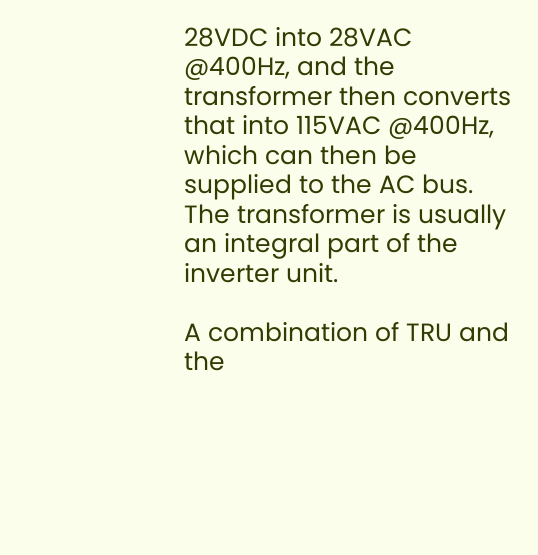28VDC into 28VAC @400Hz, and the transformer then converts that into 115VAC @400Hz, which can then be supplied to the AC bus. The transformer is usually an integral part of the inverter unit.

A combination of TRU and the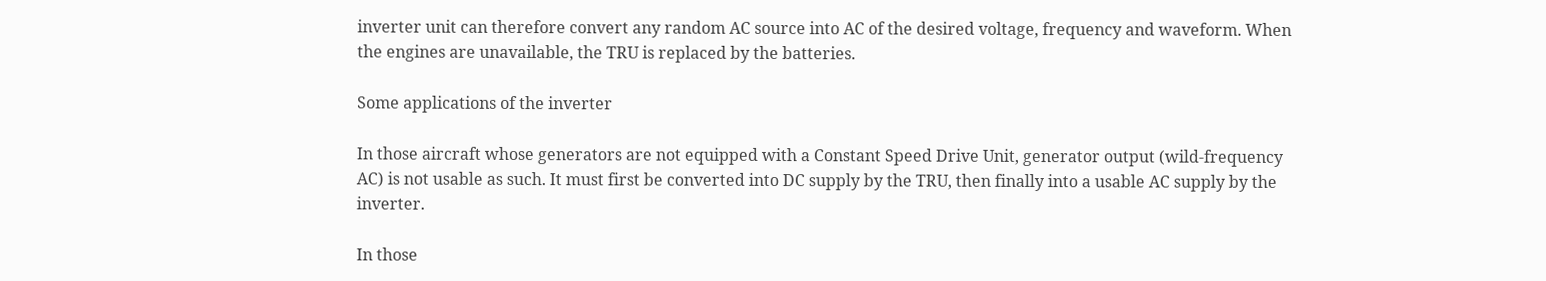inverter unit can therefore convert any random AC source into AC of the desired voltage, frequency and waveform. When the engines are unavailable, the TRU is replaced by the batteries.

Some applications of the inverter

In those aircraft whose generators are not equipped with a Constant Speed Drive Unit, generator output (wild-frequency AC) is not usable as such. It must first be converted into DC supply by the TRU, then finally into a usable AC supply by the inverter.

In those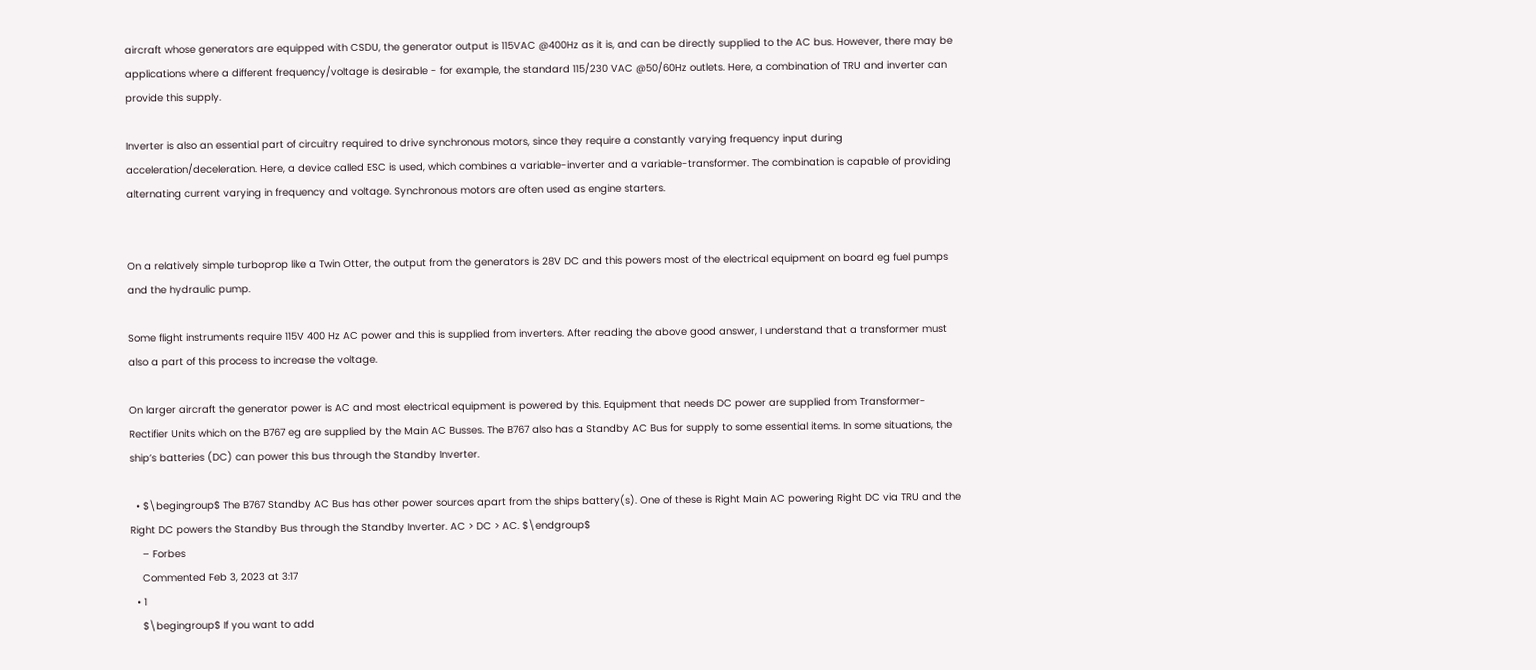aircraft whose generators are equipped with CSDU, the generator output is 115VAC @400Hz as it is, and can be directly supplied to the AC bus. However, there may be applications where a different frequency/voltage is desirable - for example, the standard 115/230 VAC @50/60Hz outlets. Here, a combination of TRU and inverter can provide this supply.

Inverter is also an essential part of circuitry required to drive synchronous motors, since they require a constantly varying frequency input during acceleration/deceleration. Here, a device called ESC is used, which combines a variable-inverter and a variable-transformer. The combination is capable of providing alternating current varying in frequency and voltage. Synchronous motors are often used as engine starters.


On a relatively simple turboprop like a Twin Otter, the output from the generators is 28V DC and this powers most of the electrical equipment on board eg fuel pumps and the hydraulic pump.

Some flight instruments require 115V 400 Hz AC power and this is supplied from inverters. After reading the above good answer, I understand that a transformer must also a part of this process to increase the voltage.

On larger aircraft the generator power is AC and most electrical equipment is powered by this. Equipment that needs DC power are supplied from Transformer-Rectifier Units which on the B767 eg are supplied by the Main AC Busses. The B767 also has a Standby AC Bus for supply to some essential items. In some situations, the ship’s batteries (DC) can power this bus through the Standby Inverter.

  • $\begingroup$ The B767 Standby AC Bus has other power sources apart from the ships battery(s). One of these is Right Main AC powering Right DC via TRU and the Right DC powers the Standby Bus through the Standby Inverter. AC > DC > AC. $\endgroup$
    – Forbes
    Commented Feb 3, 2023 at 3:17
  • 1
    $\begingroup$ If you want to add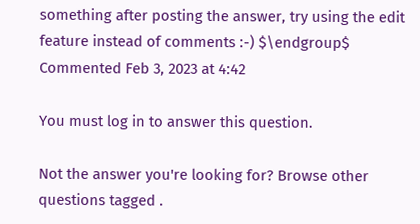something after posting the answer, try using the edit feature instead of comments :-) $\endgroup$ Commented Feb 3, 2023 at 4:42

You must log in to answer this question.

Not the answer you're looking for? Browse other questions tagged .